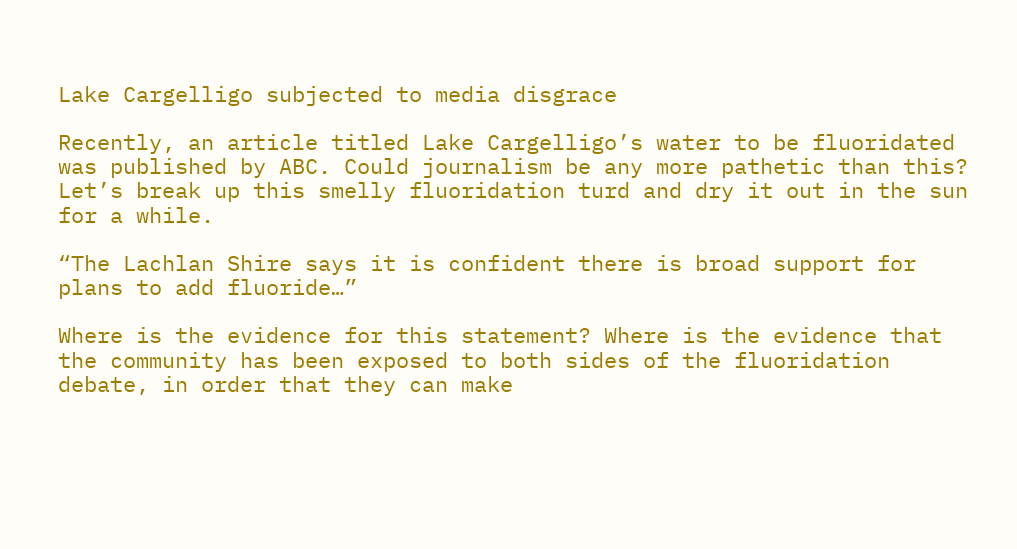Lake Cargelligo subjected to media disgrace

Recently, an article titled Lake Cargelligo’s water to be fluoridated was published by ABC. Could journalism be any more pathetic than this? Let’s break up this smelly fluoridation turd and dry it out in the sun for a while.

“The Lachlan Shire says it is confident there is broad support for plans to add fluoride…”

Where is the evidence for this statement? Where is the evidence that the community has been exposed to both sides of the fluoridation debate, in order that they can make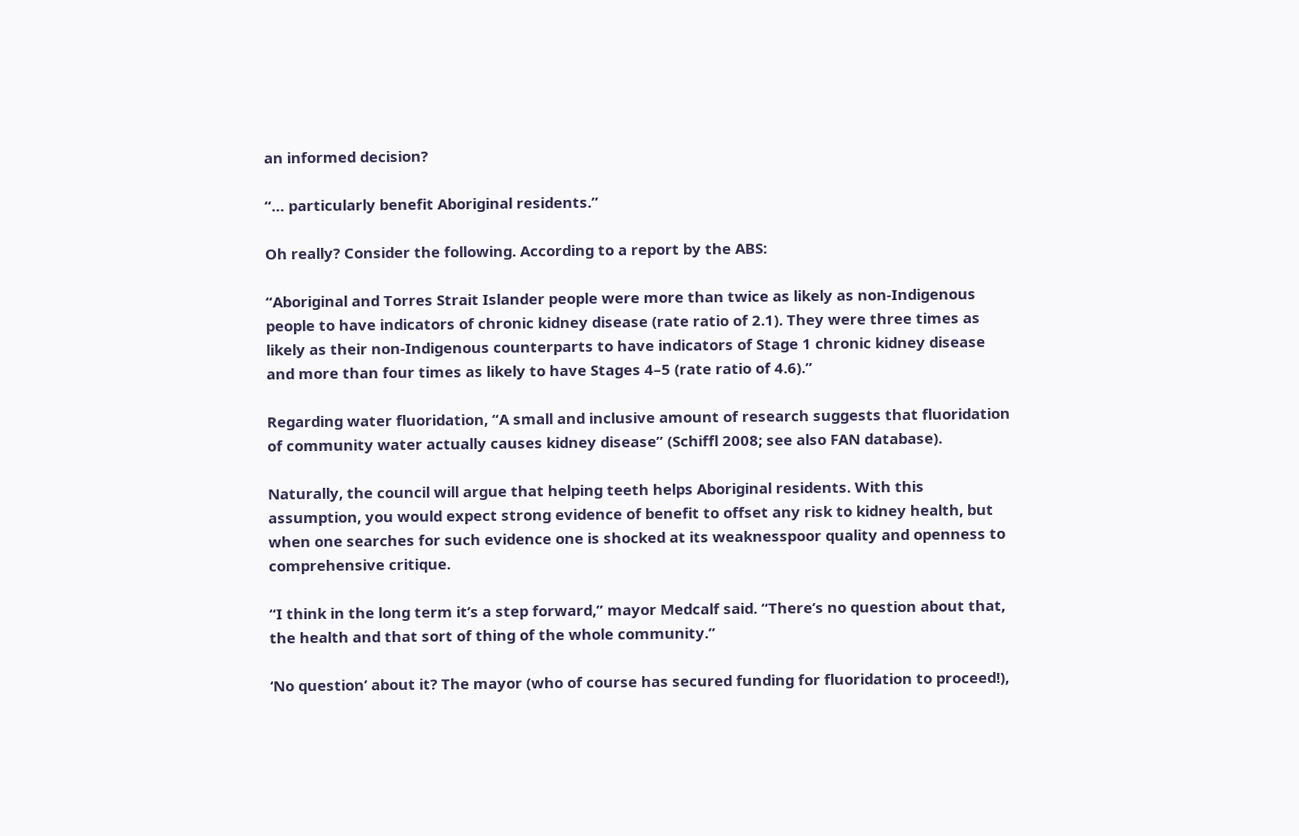an informed decision?

“… particularly benefit Aboriginal residents.”

Oh really? Consider the following. According to a report by the ABS:

“Aboriginal and Torres Strait Islander people were more than twice as likely as non-Indigenous people to have indicators of chronic kidney disease (rate ratio of 2.1). They were three times as likely as their non-Indigenous counterparts to have indicators of Stage 1 chronic kidney disease and more than four times as likely to have Stages 4–5 (rate ratio of 4.6).”

Regarding water fluoridation, “A small and inclusive amount of research suggests that fluoridation of community water actually causes kidney disease” (Schiffl 2008; see also FAN database).

Naturally, the council will argue that helping teeth helps Aboriginal residents. With this assumption, you would expect strong evidence of benefit to offset any risk to kidney health, but when one searches for such evidence one is shocked at its weaknesspoor quality and openness to comprehensive critique.

“I think in the long term it’s a step forward,” mayor Medcalf said. “There’s no question about that, the health and that sort of thing of the whole community.”

‘No question’ about it? The mayor (who of course has secured funding for fluoridation to proceed!),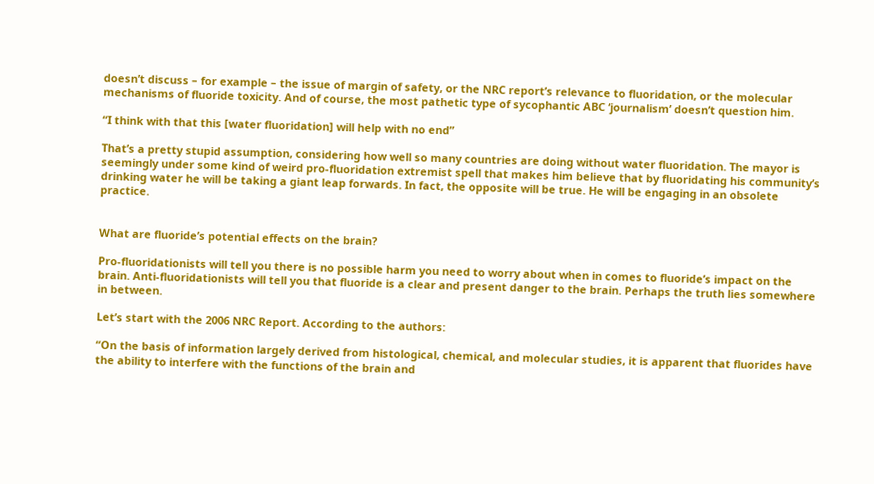doesn’t discuss – for example – the issue of margin of safety, or the NRC report’s relevance to fluoridation, or the molecular mechanisms of fluoride toxicity. And of course, the most pathetic type of sycophantic ABC ‘journalism’ doesn’t question him.

“I think with that this [water fluoridation] will help with no end”

That’s a pretty stupid assumption, considering how well so many countries are doing without water fluoridation. The mayor is seemingly under some kind of weird pro-fluoridation extremist spell that makes him believe that by fluoridating his community’s drinking water he will be taking a giant leap forwards. In fact, the opposite will be true. He will be engaging in an obsolete practice.


What are fluoride’s potential effects on the brain?

Pro-fluoridationists will tell you there is no possible harm you need to worry about when in comes to fluoride’s impact on the brain. Anti-fluoridationists will tell you that fluoride is a clear and present danger to the brain. Perhaps the truth lies somewhere in between.

Let’s start with the 2006 NRC Report. According to the authors:

“On the basis of information largely derived from histological, chemical, and molecular studies, it is apparent that fluorides have the ability to interfere with the functions of the brain and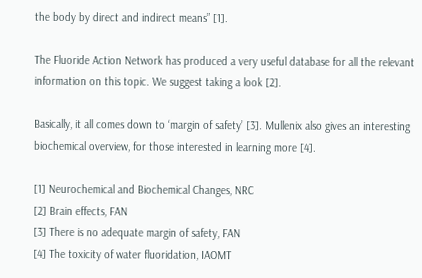the body by direct and indirect means” [1].

The Fluoride Action Network has produced a very useful database for all the relevant information on this topic. We suggest taking a look [2].

Basically, it all comes down to ‘margin of safety’ [3]. Mullenix also gives an interesting biochemical overview, for those interested in learning more [4].

[1] Neurochemical and Biochemical Changes, NRC
[2] Brain effects, FAN
[3] There is no adequate margin of safety, FAN
[4] The toxicity of water fluoridation, IAOMT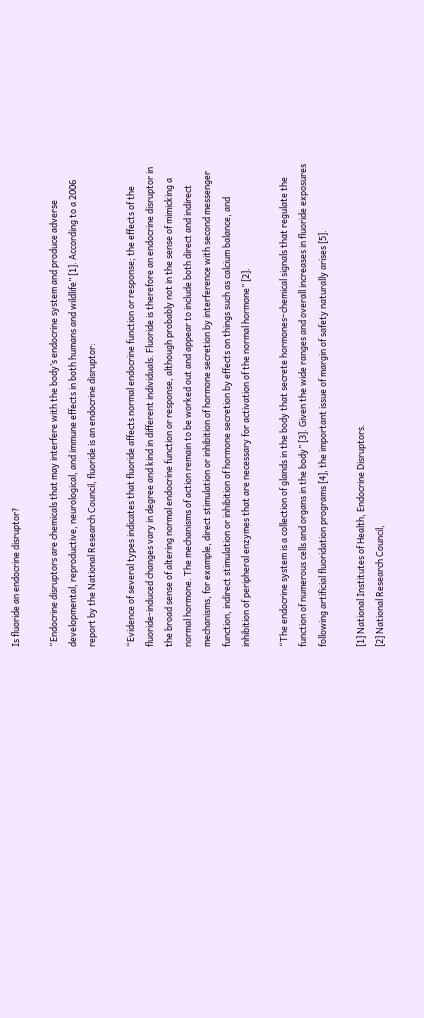Is fluoride an endocrine disruptor?

“Endocrine disruptors are chemicals that may interfere with the body’s endocrine system and produce adverse developmental, reproductive, neurological, and immune effects in both humans and wildlife” [1]. According to a 2006 report by the National Research Council, fluoride is an endocrine disruptor:

“Evidence of several types indicates that fluoride affects normal endocrine function or response; the effects of the fluoride-induced changes vary in degree and kind in different individuals. Fluoride is therefore an endocrine disruptor in the broad sense of altering normal endocrine function or response, although probably not in the sense of mimicking a normal hormone. The mechanisms of action remain to be worked out and appear to include both direct and indirect mechanisms, for example, direct stimulation or inhibition of hormone secretion by interference with second messenger function, indirect stimulation or inhibition of hormone secretion by effects on things such as calcium balance, and inhibition of peripheral enzymes that are necessary for activation of the normal hormone” [2].

“The endocrine system is a collection of glands in the body that secrete hormones–chemical signals that regulate the function of numerous cells and organs in the body” [3]. Given the wide ranges and overall increases in fluoride exposures following artificial fluoridation programs [4], the important issue of margin of safety naturally arises [5].

[1] National Institutes of Health, Endocrine Disruptors.
[2] National Research Council,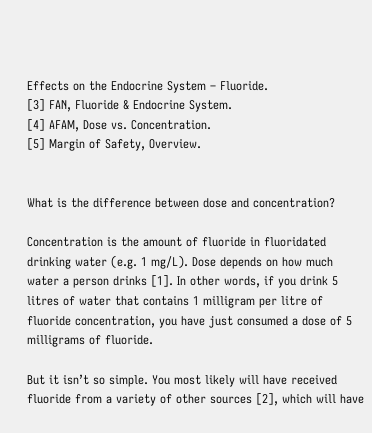Effects on the Endocrine System – Fluoride.
[3] FAN, Fluoride & Endocrine System.
[4] AFAM, Dose vs. Concentration.
[5] Margin of Safety, Overview.


What is the difference between dose and concentration?

Concentration is the amount of fluoride in fluoridated drinking water (e.g. 1 mg/L). Dose depends on how much water a person drinks [1]. In other words, if you drink 5 litres of water that contains 1 milligram per litre of fluoride concentration, you have just consumed a dose of 5 milligrams of fluoride.

But it isn’t so simple. You most likely will have received fluoride from a variety of other sources [2], which will have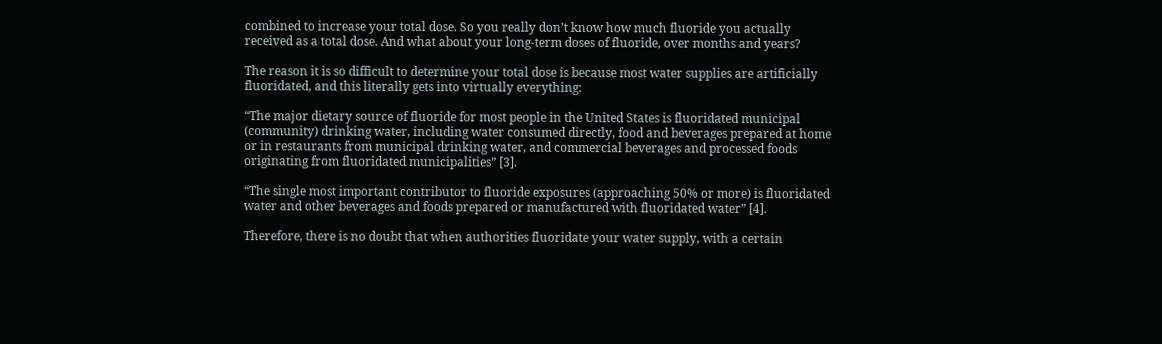combined to increase your total dose. So you really don’t know how much fluoride you actually received as a total dose. And what about your long-term doses of fluoride, over months and years?

The reason it is so difficult to determine your total dose is because most water supplies are artificially fluoridated, and this literally gets into virtually everything:

“The major dietary source of fluoride for most people in the United States is fluoridated municipal (community) drinking water, including water consumed directly, food and beverages prepared at home or in restaurants from municipal drinking water, and commercial beverages and processed foods originating from fluoridated municipalities” [3].

“The single most important contributor to fluoride exposures (approaching 50% or more) is fluoridated water and other beverages and foods prepared or manufactured with fluoridated water” [4].

Therefore, there is no doubt that when authorities fluoridate your water supply, with a certain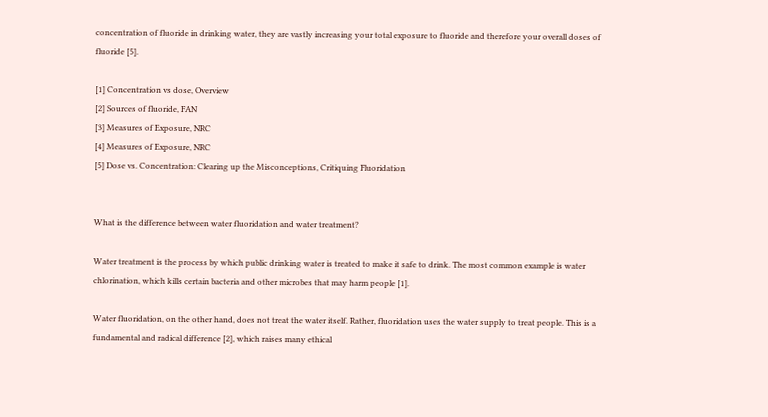concentration of fluoride in drinking water, they are vastly increasing your total exposure to fluoride and therefore your overall doses of fluoride [5].

[1] Concentration vs dose, Overview
[2] Sources of fluoride, FAN
[3] Measures of Exposure, NRC
[4] Measures of Exposure, NRC
[5] Dose vs. Concentration: Clearing up the Misconceptions, Critiquing Fluoridation


What is the difference between water fluoridation and water treatment?

Water treatment is the process by which public drinking water is treated to make it safe to drink. The most common example is water chlorination, which kills certain bacteria and other microbes that may harm people [1].

Water fluoridation, on the other hand, does not treat the water itself. Rather, fluoridation uses the water supply to treat people. This is a fundamental and radical difference [2], which raises many ethical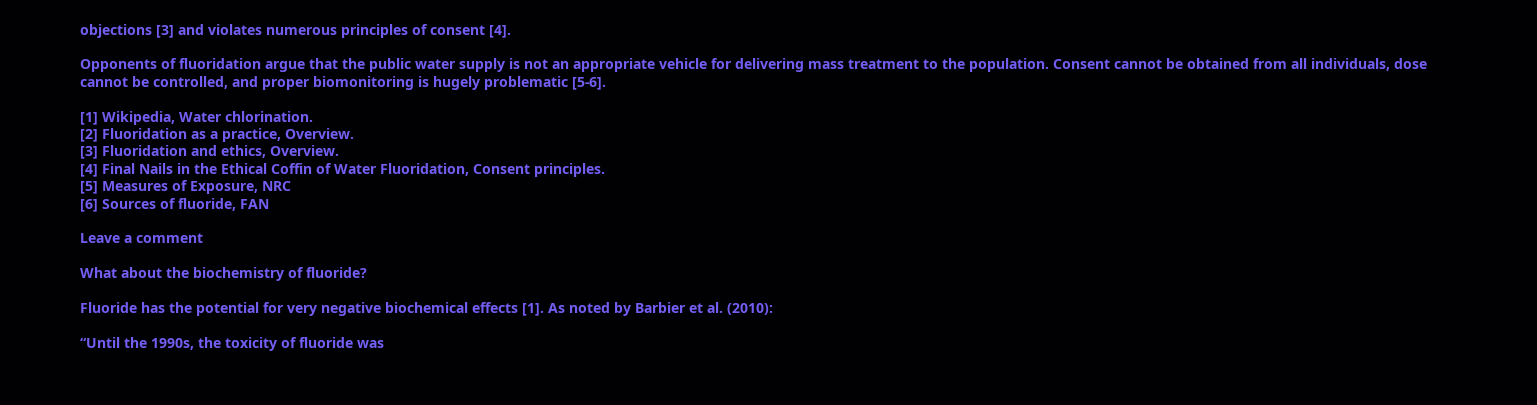objections [3] and violates numerous principles of consent [4].

Opponents of fluoridation argue that the public water supply is not an appropriate vehicle for delivering mass treatment to the population. Consent cannot be obtained from all individuals, dose cannot be controlled, and proper biomonitoring is hugely problematic [5-6].

[1] Wikipedia, Water chlorination.
[2] Fluoridation as a practice, Overview.
[3] Fluoridation and ethics, Overview.
[4] Final Nails in the Ethical Coffin of Water Fluoridation, Consent principles.
[5] Measures of Exposure, NRC
[6] Sources of fluoride, FAN

Leave a comment

What about the biochemistry of fluoride?

Fluoride has the potential for very negative biochemical effects [1]. As noted by Barbier et al. (2010):

“Until the 1990s, the toxicity of fluoride was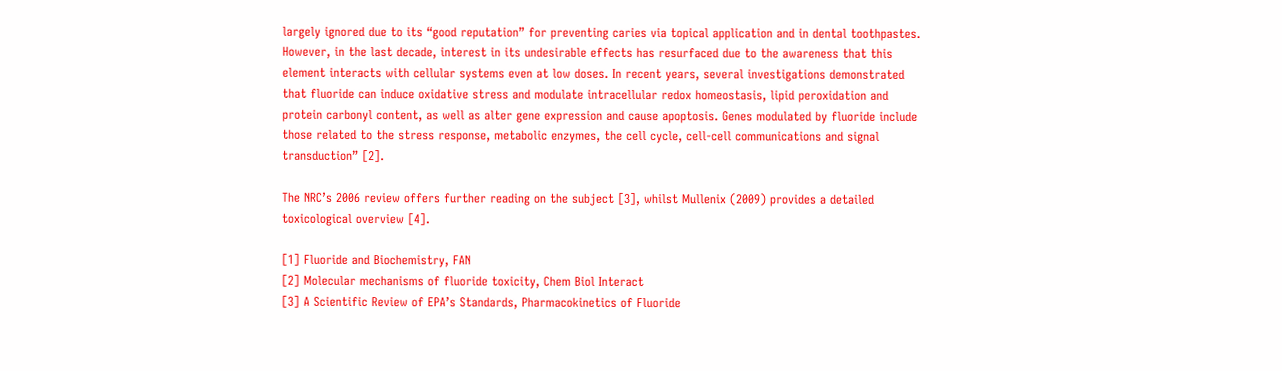largely ignored due to its “good reputation” for preventing caries via topical application and in dental toothpastes. However, in the last decade, interest in its undesirable effects has resurfaced due to the awareness that this element interacts with cellular systems even at low doses. In recent years, several investigations demonstrated that fluoride can induce oxidative stress and modulate intracellular redox homeostasis, lipid peroxidation and protein carbonyl content, as well as alter gene expression and cause apoptosis. Genes modulated by fluoride include those related to the stress response, metabolic enzymes, the cell cycle, cell-cell communications and signal transduction” [2].

The NRC’s 2006 review offers further reading on the subject [3], whilst Mullenix (2009) provides a detailed toxicological overview [4].

[1] Fluoride and Biochemistry, FAN
[2] Molecular mechanisms of fluoride toxicity, Chem Biol Interact
[3] A Scientific Review of EPA’s Standards, Pharmacokinetics of Fluoride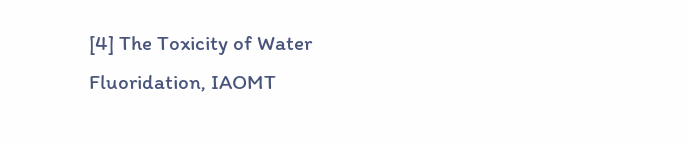[4] The Toxicity of Water Fluoridation, IAOMT